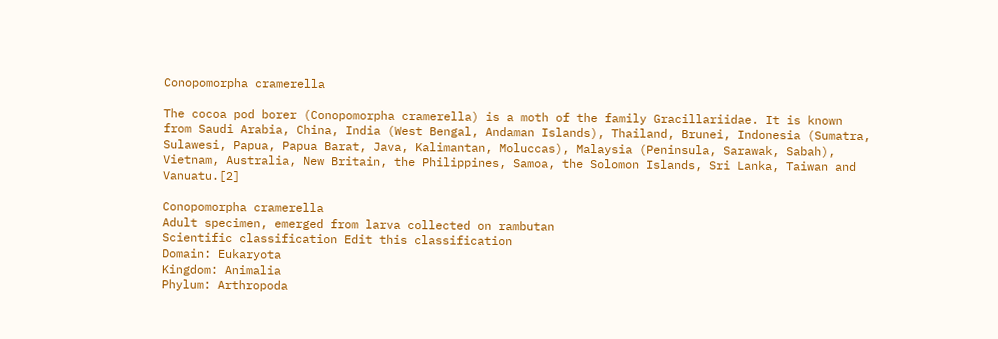Conopomorpha cramerella

The cocoa pod borer (Conopomorpha cramerella) is a moth of the family Gracillariidae. It is known from Saudi Arabia, China, India (West Bengal, Andaman Islands), Thailand, Brunei, Indonesia (Sumatra, Sulawesi, Papua, Papua Barat, Java, Kalimantan, Moluccas), Malaysia (Peninsula, Sarawak, Sabah), Vietnam, Australia, New Britain, the Philippines, Samoa, the Solomon Islands, Sri Lanka, Taiwan and Vanuatu.[2]

Conopomorpha cramerella
Adult specimen, emerged from larva collected on rambutan
Scientific classification Edit this classification
Domain: Eukaryota
Kingdom: Animalia
Phylum: Arthropoda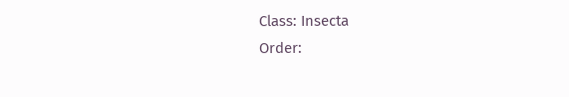Class: Insecta
Order: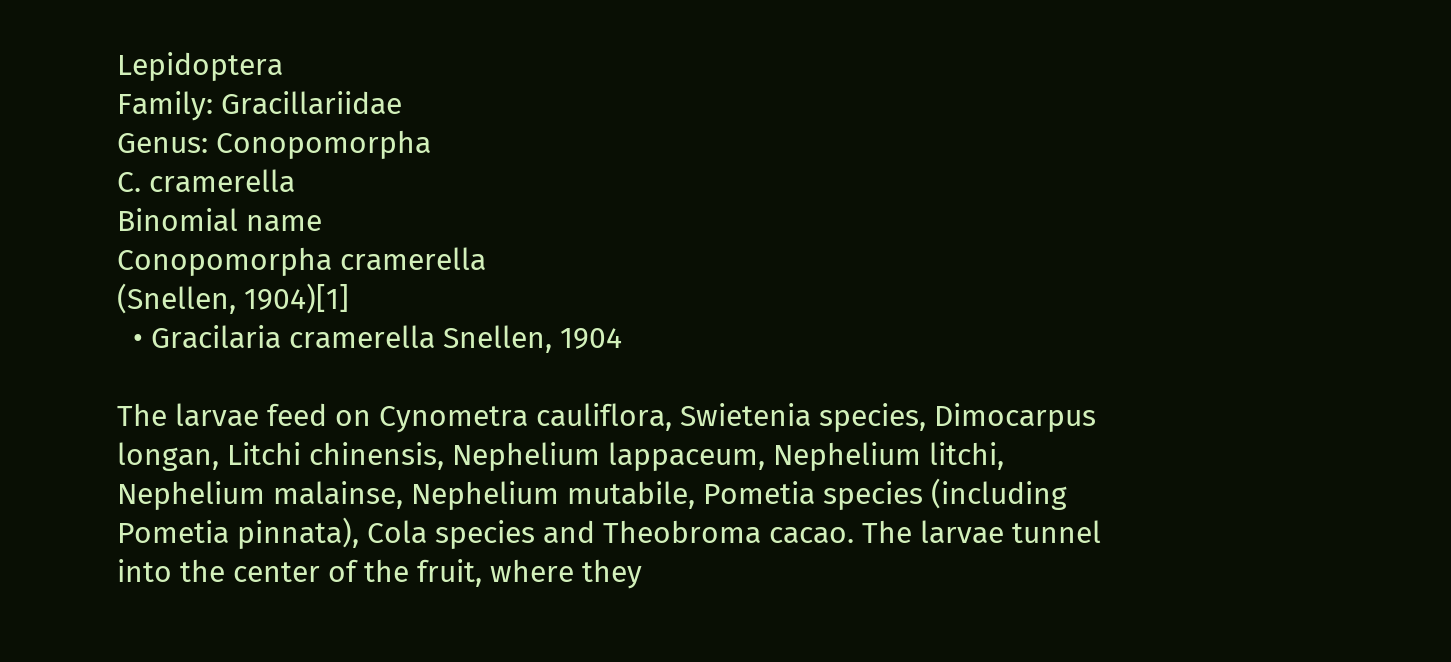Lepidoptera
Family: Gracillariidae
Genus: Conopomorpha
C. cramerella
Binomial name
Conopomorpha cramerella
(Snellen, 1904)[1]
  • Gracilaria cramerella Snellen, 1904

The larvae feed on Cynometra cauliflora, Swietenia species, Dimocarpus longan, Litchi chinensis, Nephelium lappaceum, Nephelium litchi, Nephelium malainse, Nephelium mutabile, Pometia species (including Pometia pinnata), Cola species and Theobroma cacao. The larvae tunnel into the center of the fruit, where they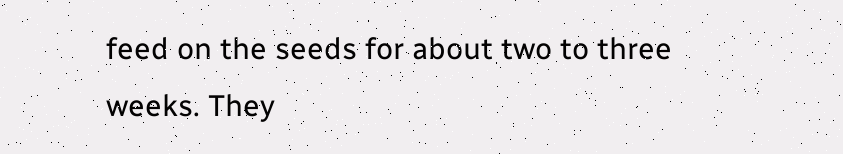feed on the seeds for about two to three weeks. They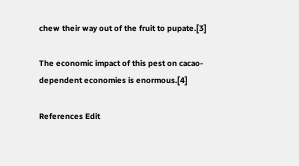chew their way out of the fruit to pupate.[3]

The economic impact of this pest on cacao-dependent economies is enormous.[4]

References Edit